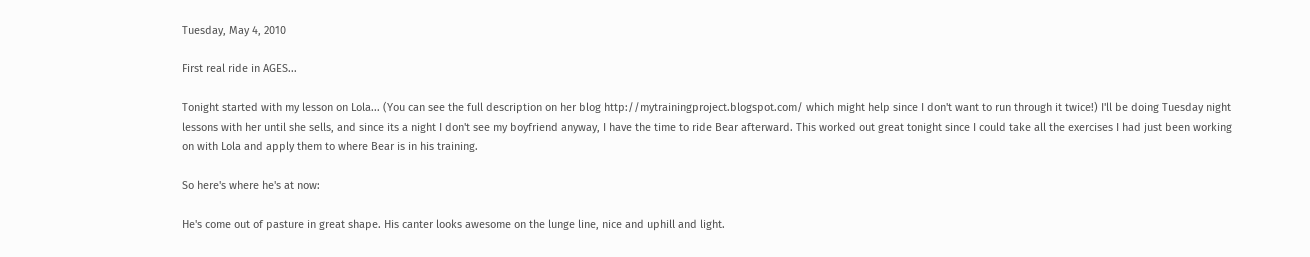Tuesday, May 4, 2010

First real ride in AGES...

Tonight started with my lesson on Lola... (You can see the full description on her blog http://mytrainingproject.blogspot.com/ which might help since I don't want to run through it twice!) I'll be doing Tuesday night lessons with her until she sells, and since its a night I don't see my boyfriend anyway, I have the time to ride Bear afterward. This worked out great tonight since I could take all the exercises I had just been working on with Lola and apply them to where Bear is in his training.

So here's where he's at now:

He's come out of pasture in great shape. His canter looks awesome on the lunge line, nice and uphill and light.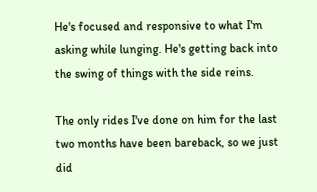He's focused and responsive to what I'm asking while lunging. He's getting back into the swing of things with the side reins.

The only rides I've done on him for the last two months have been bareback, so we just did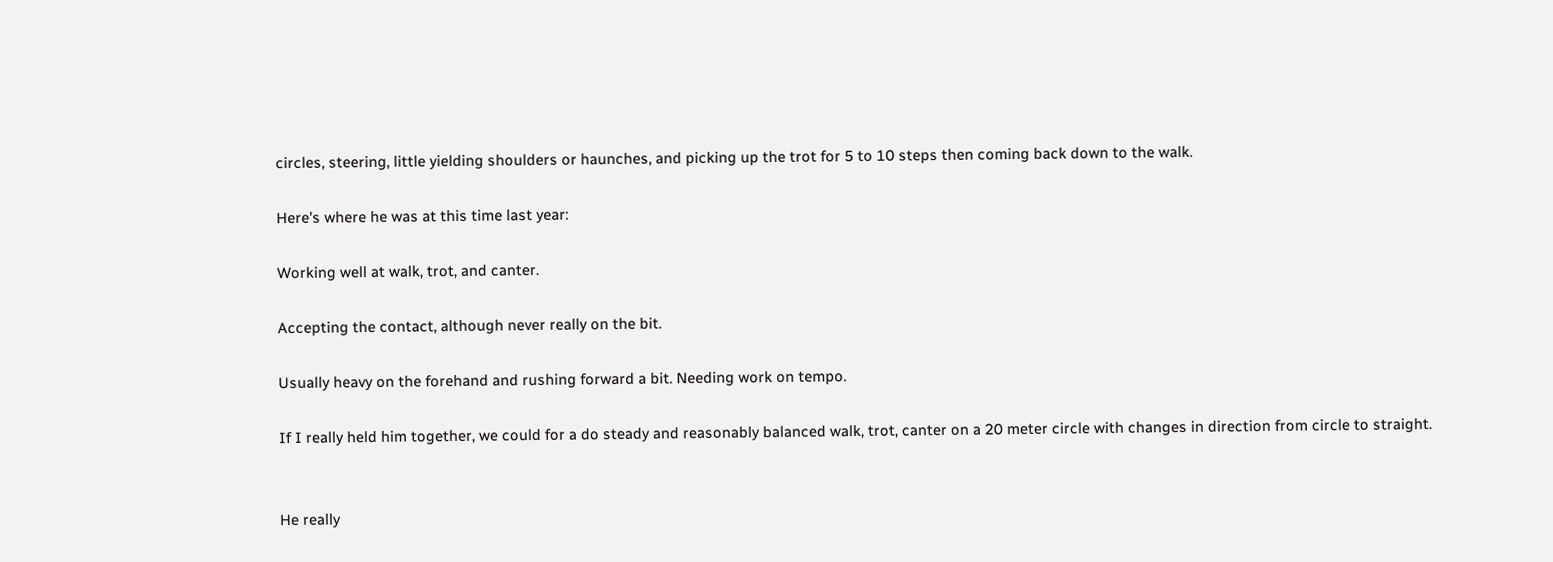circles, steering, little yielding shoulders or haunches, and picking up the trot for 5 to 10 steps then coming back down to the walk.

Here's where he was at this time last year:

Working well at walk, trot, and canter.

Accepting the contact, although never really on the bit.

Usually heavy on the forehand and rushing forward a bit. Needing work on tempo.

If I really held him together, we could for a do steady and reasonably balanced walk, trot, canter on a 20 meter circle with changes in direction from circle to straight.


He really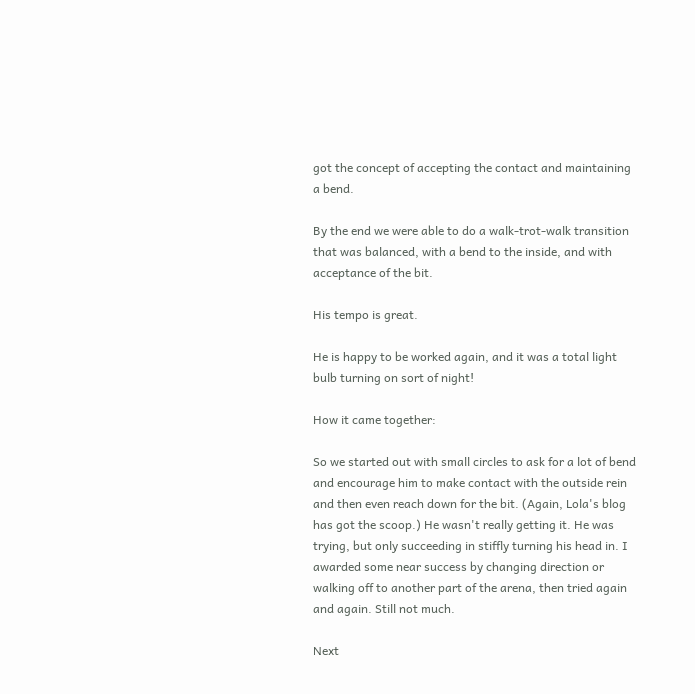got the concept of accepting the contact and maintaining a bend.

By the end we were able to do a walk-trot-walk transition that was balanced, with a bend to the inside, and with acceptance of the bit.

His tempo is great.

He is happy to be worked again, and it was a total light bulb turning on sort of night!

How it came together:

So we started out with small circles to ask for a lot of bend and encourage him to make contact with the outside rein and then even reach down for the bit. (Again, Lola's blog has got the scoop.) He wasn't really getting it. He was trying, but only succeeding in stiffly turning his head in. I awarded some near success by changing direction or walking off to another part of the arena, then tried again and again. Still not much.

Next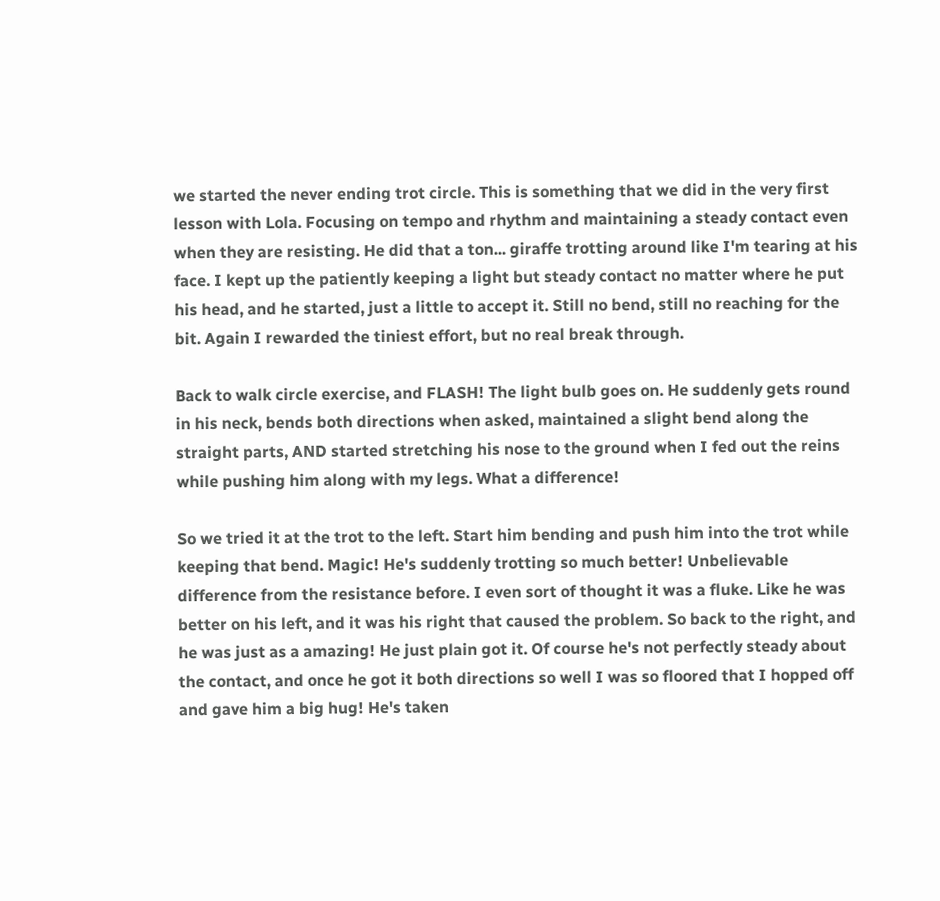we started the never ending trot circle. This is something that we did in the very first lesson with Lola. Focusing on tempo and rhythm and maintaining a steady contact even when they are resisting. He did that a ton... giraffe trotting around like I'm tearing at his face. I kept up the patiently keeping a light but steady contact no matter where he put his head, and he started, just a little to accept it. Still no bend, still no reaching for the bit. Again I rewarded the tiniest effort, but no real break through.

Back to walk circle exercise, and FLASH! The light bulb goes on. He suddenly gets round in his neck, bends both directions when asked, maintained a slight bend along the straight parts, AND started stretching his nose to the ground when I fed out the reins while pushing him along with my legs. What a difference!

So we tried it at the trot to the left. Start him bending and push him into the trot while keeping that bend. Magic! He's suddenly trotting so much better! Unbelievable difference from the resistance before. I even sort of thought it was a fluke. Like he was better on his left, and it was his right that caused the problem. So back to the right, and he was just as a amazing! He just plain got it. Of course he's not perfectly steady about the contact, and once he got it both directions so well I was so floored that I hopped off and gave him a big hug! He's taken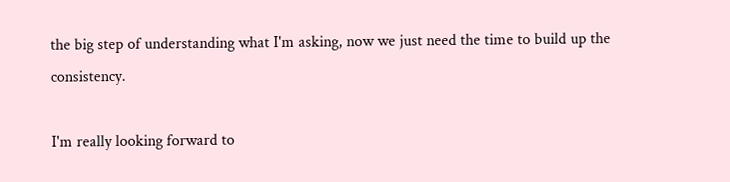the big step of understanding what I'm asking, now we just need the time to build up the consistency.

I'm really looking forward to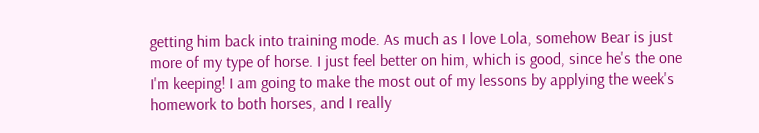getting him back into training mode. As much as I love Lola, somehow Bear is just more of my type of horse. I just feel better on him, which is good, since he's the one I'm keeping! I am going to make the most out of my lessons by applying the week's homework to both horses, and I really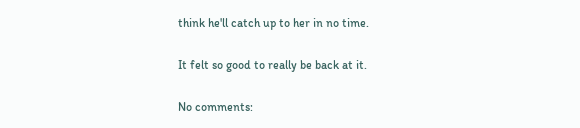think he'll catch up to her in no time.

It felt so good to really be back at it.

No comments: